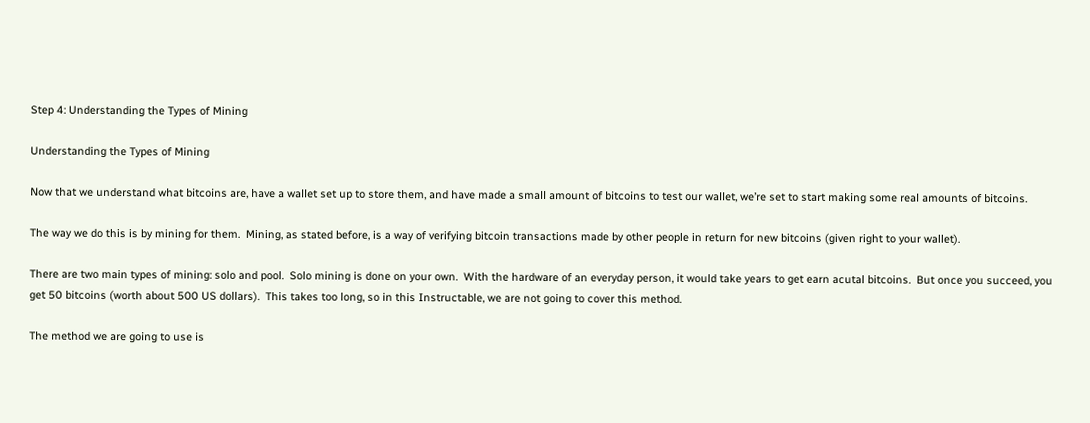Step 4: Understanding the Types of Mining

Understanding the Types of Mining

Now that we understand what bitcoins are, have a wallet set up to store them, and have made a small amount of bitcoins to test our wallet, we’re set to start making some real amounts of bitcoins.

The way we do this is by mining for them.  Mining, as stated before, is a way of verifying bitcoin transactions made by other people in return for new bitcoins (given right to your wallet).

There are two main types of mining: solo and pool.  Solo mining is done on your own.  With the hardware of an everyday person, it would take years to get earn acutal bitcoins.  But once you succeed, you get 50 bitcoins (worth about 500 US dollars).  This takes too long, so in this Instructable, we are not going to cover this method.

The method we are going to use is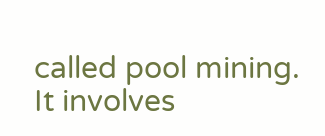called pool mining.  It involves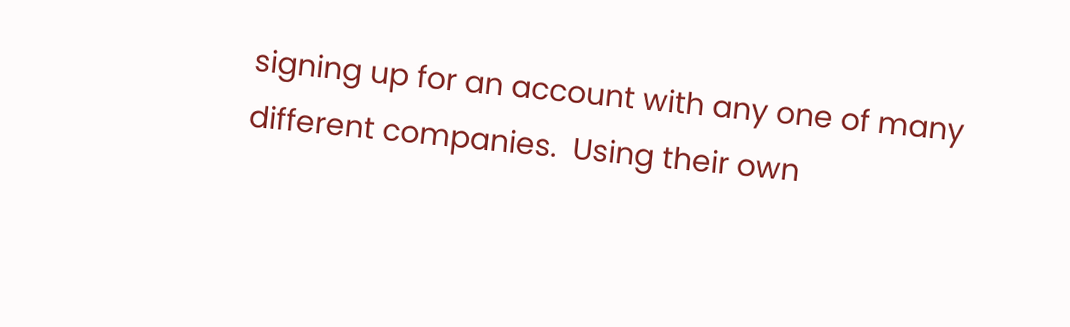signing up for an account with any one of many different companies.  Using their own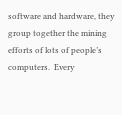software and hardware, they group together the mining efforts of lots of people’s computers.  Every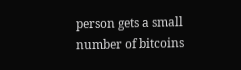person gets a small number of bitcoins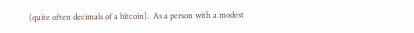(quite often decimals of a bitcoin).  As a person with a modest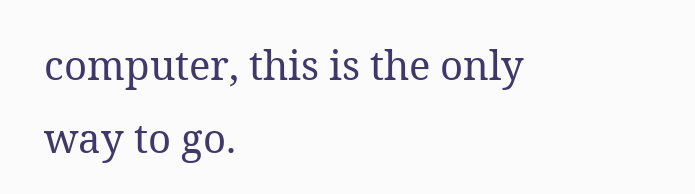computer, this is the only way to go.